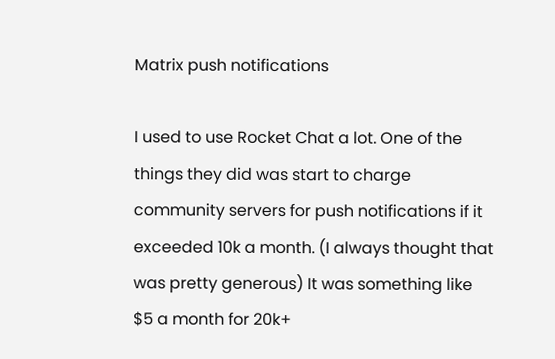Matrix push notifications

I used to use Rocket Chat a lot. One of the things they did was start to charge community servers for push notifications if it exceeded 10k a month. (I always thought that was pretty generous) It was something like $5 a month for 20k+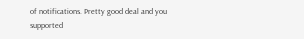of notifications. Pretty good deal and you supported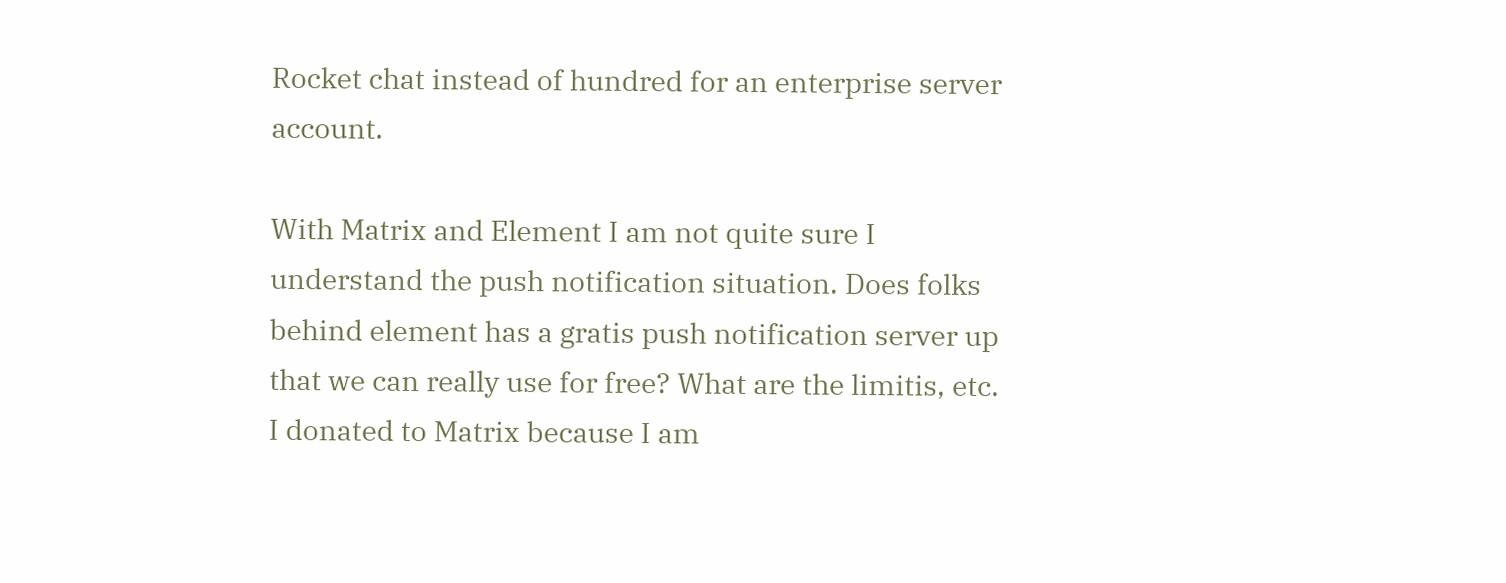Rocket chat instead of hundred for an enterprise server account.

With Matrix and Element I am not quite sure I understand the push notification situation. Does folks behind element has a gratis push notification server up that we can really use for free? What are the limitis, etc. I donated to Matrix because I am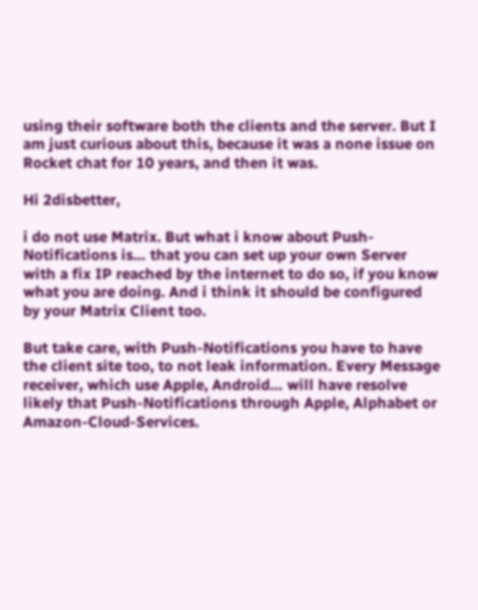using their software both the clients and the server. But I am just curious about this, because it was a none issue on Rocket chat for 10 years, and then it was.

Hi 2disbetter,

i do not use Matrix. But what i know about Push-Notifications is… that you can set up your own Server with a fix IP reached by the internet to do so, if you know what you are doing. And i think it should be configured by your Matrix Client too.

But take care, with Push-Notifications you have to have the client site too, to not leak information. Every Message receiver, which use Apple, Android… will have resolve likely that Push-Notifications through Apple, Alphabet or Amazon-Cloud-Services.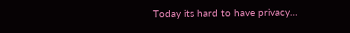Today its hard to have privacy…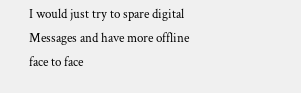I would just try to spare digital Messages and have more offline face to face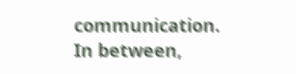communication. In between,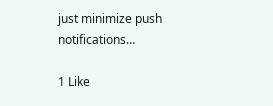just minimize push notifications…

1 Like